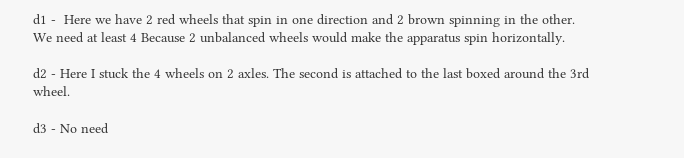d1 -  Here we have 2 red wheels that spin in one direction and 2 brown spinning in the other. We need at least 4 Because 2 unbalanced wheels would make the apparatus spin horizontally.

d2 - Here I stuck the 4 wheels on 2 axles. The second is attached to the last boxed around the 3rd wheel.

d3 - No need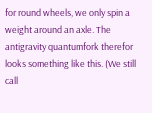for round wheels, we only spin a weight around an axle. The antigravity quantumfork therefor looks something like this. (We still call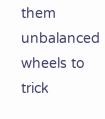them unbalanced wheels to trick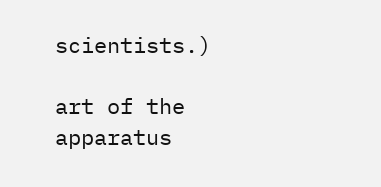scientists.)

art of the apparatus